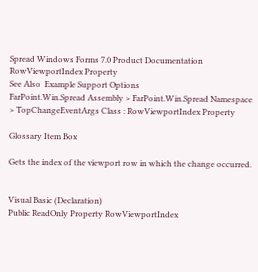Spread Windows Forms 7.0 Product Documentation
RowViewportIndex Property
See Also  Example Support Options
FarPoint.Win.Spread Assembly > FarPoint.Win.Spread Namespace > TopChangeEventArgs Class : RowViewportIndex Property

Glossary Item Box

Gets the index of the viewport row in which the change occurred.


Visual Basic (Declaration)
Public ReadOnly Property RowViewportIndex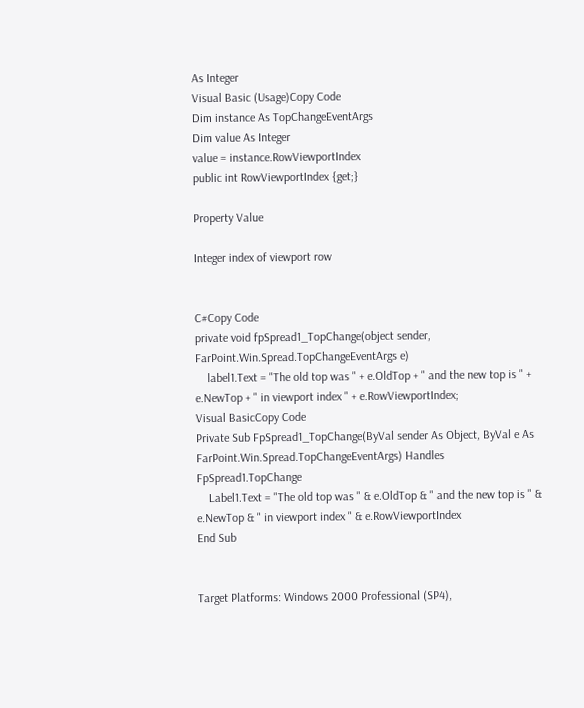As Integer
Visual Basic (Usage)Copy Code
Dim instance As TopChangeEventArgs
Dim value As Integer
value = instance.RowViewportIndex
public int RowViewportIndex {get;}

Property Value

Integer index of viewport row


C#Copy Code
private void fpSpread1_TopChange(object sender, FarPoint.Win.Spread.TopChangeEventArgs e)
    label1.Text = "The old top was " + e.OldTop + " and the new top is " + e.NewTop + " in viewport index " + e.RowViewportIndex;
Visual BasicCopy Code
Private Sub FpSpread1_TopChange(ByVal sender As Object, ByVal e As FarPoint.Win.Spread.TopChangeEventArgs) Handles FpSpread1.TopChange
    Label1.Text = "The old top was " & e.OldTop & " and the new top is " & e.NewTop & " in viewport index " & e.RowViewportIndex
End Sub


Target Platforms: Windows 2000 Professional (SP4),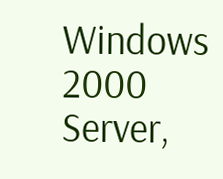Windows 2000 Server,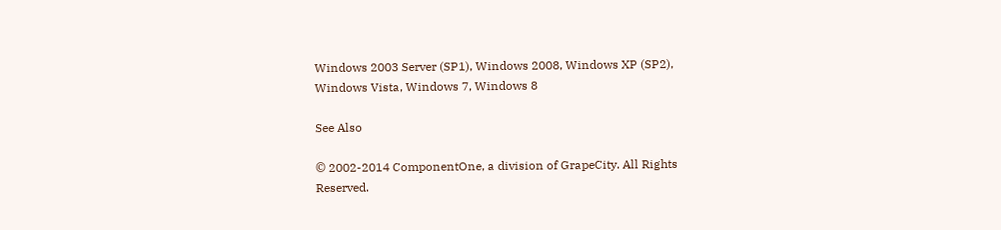Windows 2003 Server (SP1), Windows 2008, Windows XP (SP2), Windows Vista, Windows 7, Windows 8

See Also

© 2002-2014 ComponentOne, a division of GrapeCity. All Rights Reserved.